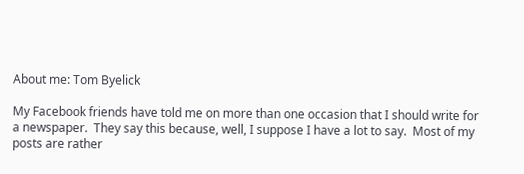About me: Tom Byelick

My Facebook friends have told me on more than one occasion that I should write for a newspaper.  They say this because, well, I suppose I have a lot to say.  Most of my posts are rather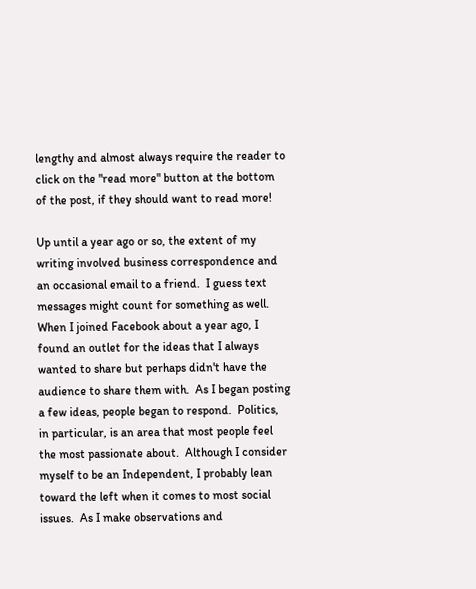lengthy and almost always require the reader to click on the "read more" button at the bottom of the post, if they should want to read more!

Up until a year ago or so, the extent of my writing involved business correspondence and an occasional email to a friend.  I guess text messages might count for something as well.  When I joined Facebook about a year ago, I found an outlet for the ideas that I always wanted to share but perhaps didn't have the audience to share them with.  As I began posting a few ideas, people began to respond.  Politics, in particular, is an area that most people feel the most passionate about.  Although I consider myself to be an Independent, I probably lean toward the left when it comes to most social issues.  As I make observations and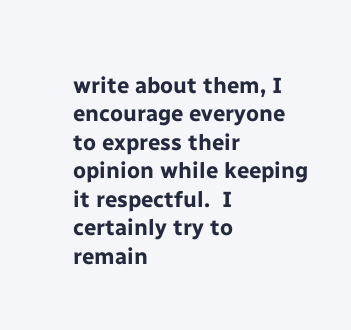write about them, I encourage everyone to express their opinion while keeping it respectful.  I certainly try to remain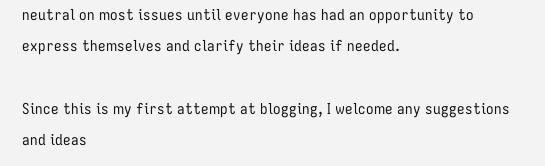neutral on most issues until everyone has had an opportunity to express themselves and clarify their ideas if needed.

Since this is my first attempt at blogging, I welcome any suggestions and ideas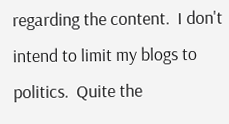regarding the content.  I don't intend to limit my blogs to politics.  Quite the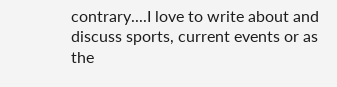contrary....I love to write about and discuss sports, current events or as the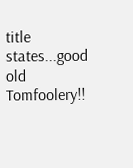title states...good old Tomfoolery!!